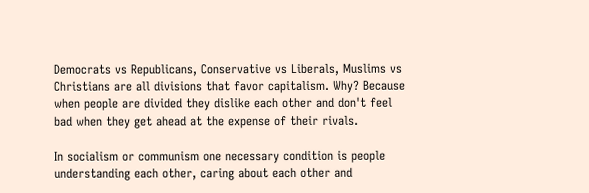Democrats vs Republicans, Conservative vs Liberals, Muslims vs Christians are all divisions that favor capitalism. Why? Because when people are divided they dislike each other and don't feel bad when they get ahead at the expense of their rivals.

In socialism or communism one necessary condition is people understanding each other, caring about each other and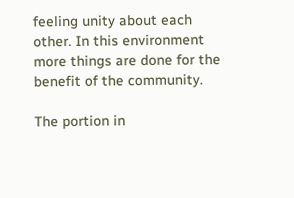feeling unity about each other. In this environment more things are done for the benefit of the community.

The portion in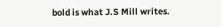bold is what J.S Mill writes.